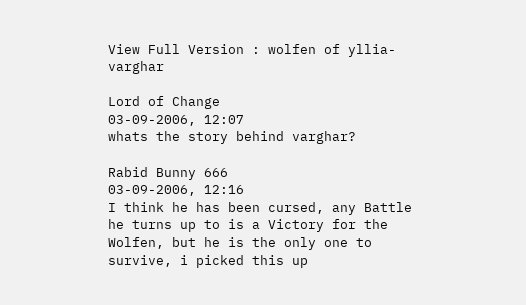View Full Version : wolfen of yllia- varghar

Lord of Change
03-09-2006, 12:07
whats the story behind varghar?

Rabid Bunny 666
03-09-2006, 12:16
I think he has been cursed, any Battle he turns up to is a Victory for the Wolfen, but he is the only one to survive, i picked this up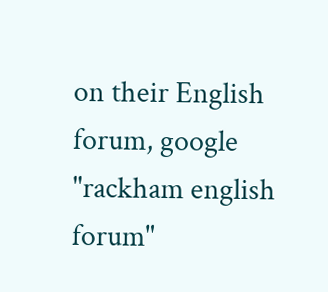on their English forum, google "rackham english forum"